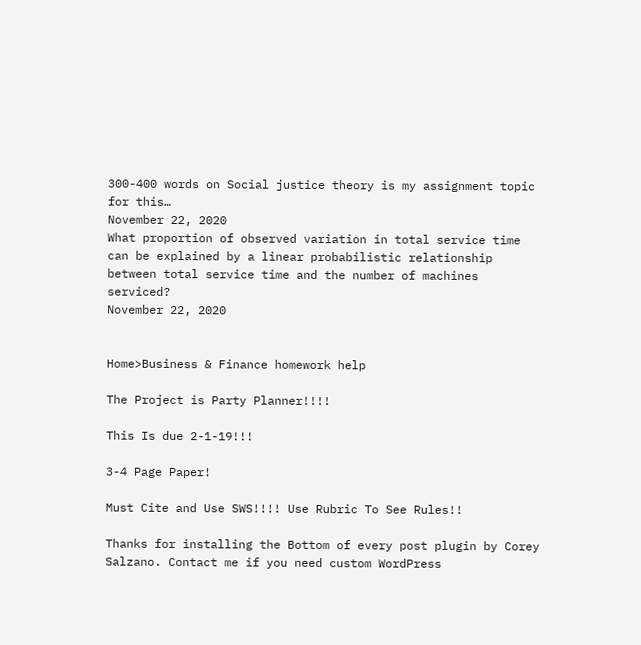300-400 words on Social justice theory is my assignment topic for this…
November 22, 2020
What proportion of observed variation in total service time can be explained by a linear probabilistic relationship between total service time and the number of machines serviced?
November 22, 2020


Home>Business & Finance homework help

The Project is Party Planner!!!!

This Is due 2-1-19!!!

3-4 Page Paper!

Must Cite and Use SWS!!!! Use Rubric To See Rules!!

Thanks for installing the Bottom of every post plugin by Corey Salzano. Contact me if you need custom WordPress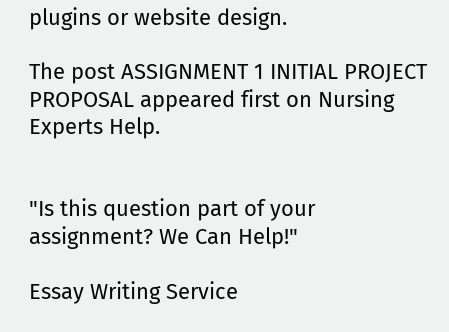plugins or website design.

The post ASSIGNMENT 1 INITIAL PROJECT PROPOSAL appeared first on Nursing Experts Help.


"Is this question part of your assignment? We Can Help!"

Essay Writing Service